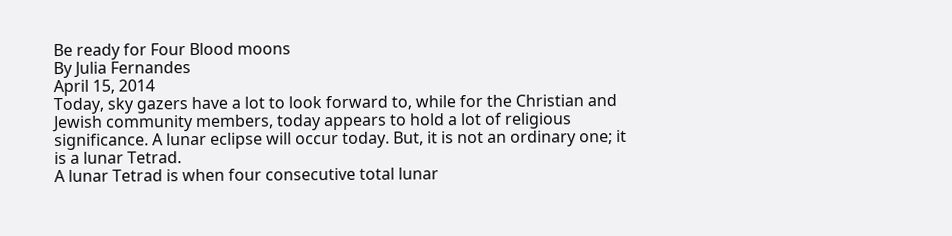Be ready for Four Blood moons
By Julia Fernandes
April 15, 2014
Today, sky gazers have a lot to look forward to, while for the Christian and Jewish community members, today appears to hold a lot of religious significance. A lunar eclipse will occur today. But, it is not an ordinary one; it is a lunar Tetrad.
A lunar Tetrad is when four consecutive total lunar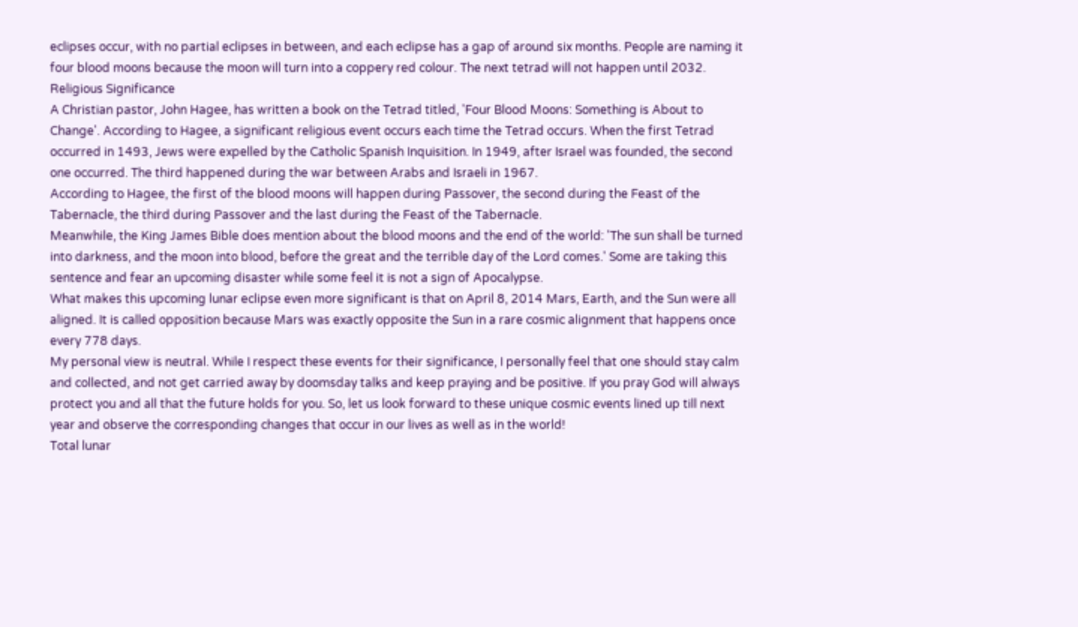eclipses occur, with no partial eclipses in between, and each eclipse has a gap of around six months. People are naming it four blood moons because the moon will turn into a coppery red colour. The next tetrad will not happen until 2032.
Religious Significance
A Christian pastor, John Hagee, has written a book on the Tetrad titled, 'Four Blood Moons: Something is About to Change'. According to Hagee, a significant religious event occurs each time the Tetrad occurs. When the first Tetrad occurred in 1493, Jews were expelled by the Catholic Spanish Inquisition. In 1949, after Israel was founded, the second one occurred. The third happened during the war between Arabs and Israeli in 1967.
According to Hagee, the first of the blood moons will happen during Passover, the second during the Feast of the Tabernacle, the third during Passover and the last during the Feast of the Tabernacle.
Meanwhile, the King James Bible does mention about the blood moons and the end of the world: 'The sun shall be turned into darkness, and the moon into blood, before the great and the terrible day of the Lord comes.' Some are taking this sentence and fear an upcoming disaster while some feel it is not a sign of Apocalypse.
What makes this upcoming lunar eclipse even more significant is that on April 8, 2014 Mars, Earth, and the Sun were all aligned. It is called opposition because Mars was exactly opposite the Sun in a rare cosmic alignment that happens once every 778 days.
My personal view is neutral. While I respect these events for their significance, I personally feel that one should stay calm and collected, and not get carried away by doomsday talks and keep praying and be positive. If you pray God will always protect you and all that the future holds for you. So, let us look forward to these unique cosmic events lined up till next year and observe the corresponding changes that occur in our lives as well as in the world!
Total lunar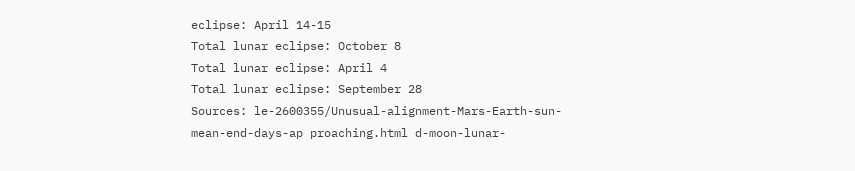eclipse: April 14-15
Total lunar eclipse: October 8
Total lunar eclipse: April 4
Total lunar eclipse: September 28
Sources: le-2600355/Unusual-alignment-Mars-Earth-sun-mean-end-days-ap proaching.html d-moon-lunar-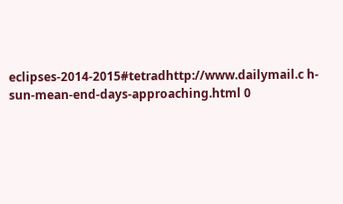eclipses-2014-2015#tetradhttp://www.dailymail.c h-sun-mean-end-days-approaching.html 0